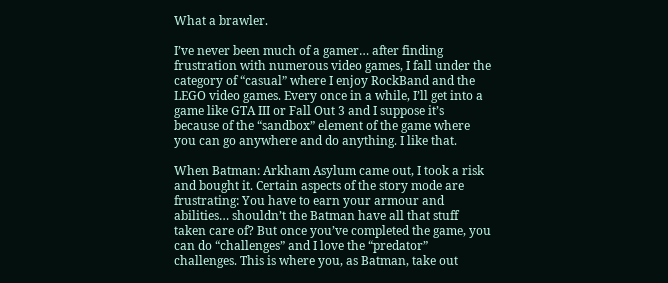What a brawler.

I’ve never been much of a gamer… after finding frustration with numerous video games, I fall under the category of “casual” where I enjoy RockBand and the LEGO video games. Every once in a while, I’ll get into a game like GTA III or Fall Out 3 and I suppose it’s because of the “sandbox” element of the game where you can go anywhere and do anything. I like that.

When Batman: Arkham Asylum came out, I took a risk and bought it. Certain aspects of the story mode are frustrating: You have to earn your armour and abilities… shouldn’t the Batman have all that stuff taken care of? But once you’ve completed the game, you can do “challenges” and I love the “predator” challenges. This is where you, as Batman, take out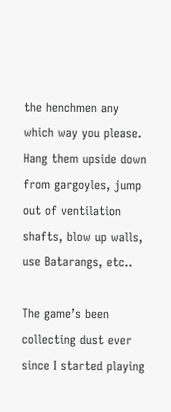the henchmen any which way you please. Hang them upside down from gargoyles, jump out of ventilation shafts, blow up walls, use Batarangs, etc..

The game’s been collecting dust ever since I started playing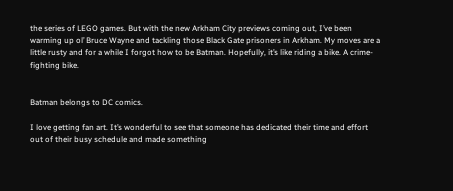the series of LEGO games. But with the new Arkham City previews coming out, I’ve been warming up ol’ Bruce Wayne and tackling those Black Gate prisoners in Arkham. My moves are a little rusty and for a while I forgot how to be Batman. Hopefully, it’s like riding a bike. A crime-fighting bike.


Batman belongs to DC comics.

I love getting fan art. It’s wonderful to see that someone has dedicated their time and effort out of their busy schedule and made something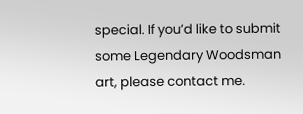special. If you’d like to submit some Legendary Woodsman art, please contact me.